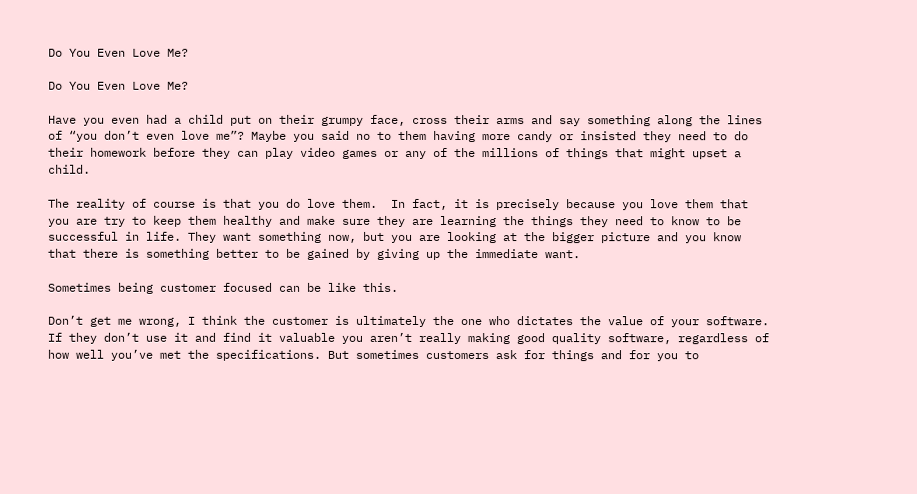Do You Even Love Me?

Do You Even Love Me?

Have you even had a child put on their grumpy face, cross their arms and say something along the lines of “you don’t even love me”? Maybe you said no to them having more candy or insisted they need to do their homework before they can play video games or any of the millions of things that might upset a child.

The reality of course is that you do love them.  In fact, it is precisely because you love them that you are try to keep them healthy and make sure they are learning the things they need to know to be successful in life. They want something now, but you are looking at the bigger picture and you know that there is something better to be gained by giving up the immediate want.

Sometimes being customer focused can be like this.

Don’t get me wrong, I think the customer is ultimately the one who dictates the value of your software. If they don’t use it and find it valuable you aren’t really making good quality software, regardless of how well you’ve met the specifications. But sometimes customers ask for things and for you to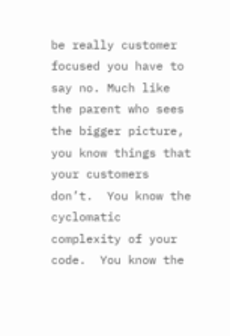be really customer focused you have to say no. Much like the parent who sees the bigger picture, you know things that your customers don’t.  You know the cyclomatic complexity of your code.  You know the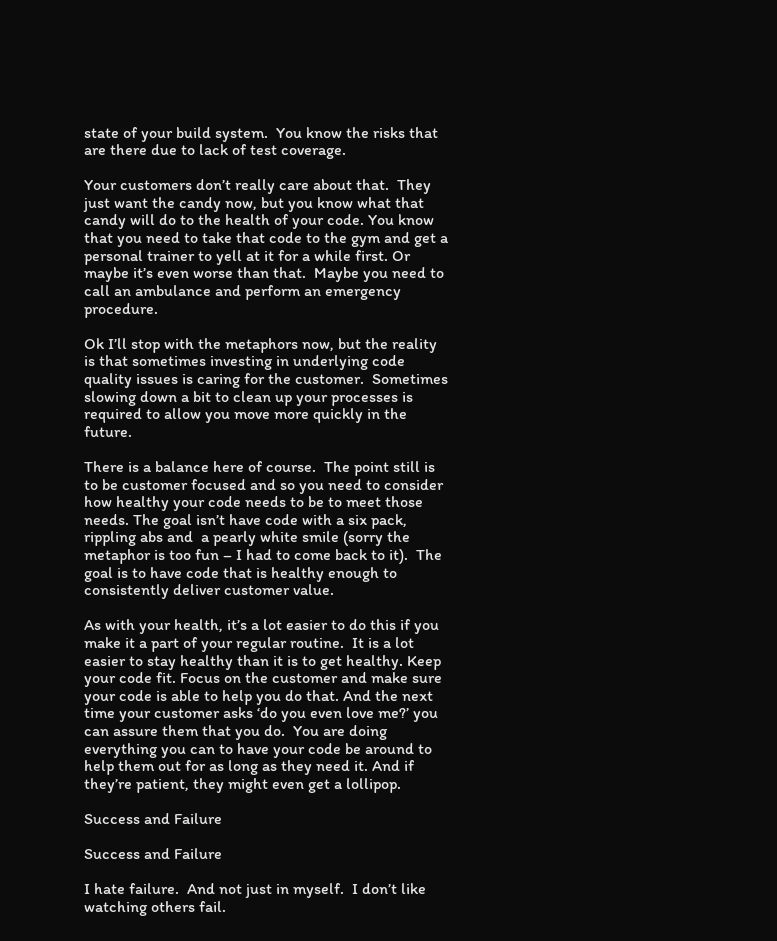state of your build system.  You know the risks that are there due to lack of test coverage.

Your customers don’t really care about that.  They just want the candy now, but you know what that candy will do to the health of your code. You know that you need to take that code to the gym and get a personal trainer to yell at it for a while first. Or maybe it’s even worse than that.  Maybe you need to call an ambulance and perform an emergency procedure.

Ok I’ll stop with the metaphors now, but the reality is that sometimes investing in underlying code quality issues is caring for the customer.  Sometimes slowing down a bit to clean up your processes is required to allow you move more quickly in the future.

There is a balance here of course.  The point still is to be customer focused and so you need to consider how healthy your code needs to be to meet those needs. The goal isn’t have code with a six pack, rippling abs and  a pearly white smile (sorry the metaphor is too fun – I had to come back to it).  The goal is to have code that is healthy enough to consistently deliver customer value.

As with your health, it’s a lot easier to do this if you make it a part of your regular routine.  It is a lot easier to stay healthy than it is to get healthy. Keep your code fit. Focus on the customer and make sure your code is able to help you do that. And the next time your customer asks ‘do you even love me?’ you can assure them that you do.  You are doing everything you can to have your code be around to help them out for as long as they need it. And if they’re patient, they might even get a lollipop.

Success and Failure

Success and Failure

I hate failure.  And not just in myself.  I don’t like watching others fail.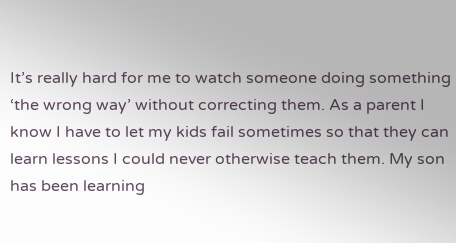It’s really hard for me to watch someone doing something ‘the wrong way’ without correcting them. As a parent I know I have to let my kids fail sometimes so that they can learn lessons I could never otherwise teach them. My son has been learning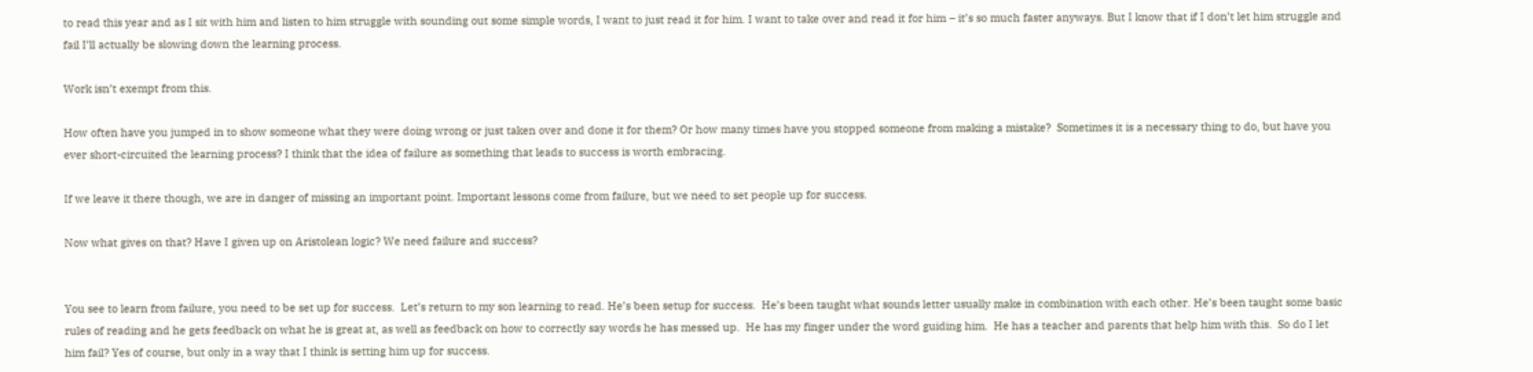to read this year and as I sit with him and listen to him struggle with sounding out some simple words, I want to just read it for him. I want to take over and read it for him – it’s so much faster anyways. But I know that if I don’t let him struggle and fail I’ll actually be slowing down the learning process.

Work isn’t exempt from this.

How often have you jumped in to show someone what they were doing wrong or just taken over and done it for them? Or how many times have you stopped someone from making a mistake?  Sometimes it is a necessary thing to do, but have you ever short-circuited the learning process? I think that the idea of failure as something that leads to success is worth embracing.

If we leave it there though, we are in danger of missing an important point. Important lessons come from failure, but we need to set people up for success.

Now what gives on that? Have I given up on Aristolean logic? We need failure and success?


You see to learn from failure, you need to be set up for success.  Let’s return to my son learning to read. He’s been setup for success.  He’s been taught what sounds letter usually make in combination with each other. He’s been taught some basic rules of reading and he gets feedback on what he is great at, as well as feedback on how to correctly say words he has messed up.  He has my finger under the word guiding him.  He has a teacher and parents that help him with this.  So do I let him fail? Yes of course, but only in a way that I think is setting him up for success.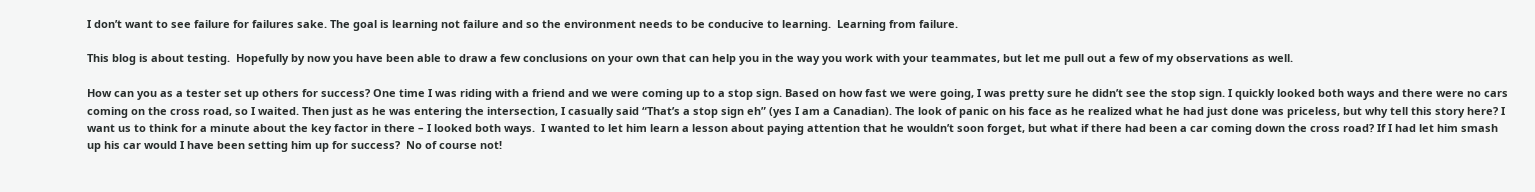I don’t want to see failure for failures sake. The goal is learning not failure and so the environment needs to be conducive to learning.  Learning from failure.

This blog is about testing.  Hopefully by now you have been able to draw a few conclusions on your own that can help you in the way you work with your teammates, but let me pull out a few of my observations as well.

How can you as a tester set up others for success? One time I was riding with a friend and we were coming up to a stop sign. Based on how fast we were going, I was pretty sure he didn’t see the stop sign. I quickly looked both ways and there were no cars coming on the cross road, so I waited. Then just as he was entering the intersection, I casually said “That’s a stop sign eh” (yes I am a Canadian). The look of panic on his face as he realized what he had just done was priceless, but why tell this story here? I want us to think for a minute about the key factor in there – I looked both ways.  I wanted to let him learn a lesson about paying attention that he wouldn’t soon forget, but what if there had been a car coming down the cross road? If I had let him smash up his car would I have been setting him up for success?  No of course not!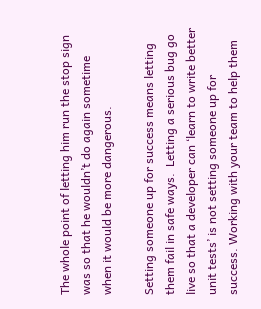The whole point of letting him run the stop sign was so that he wouldn’t do again sometime when it would be more dangerous.

Setting someone up for success means letting them fail in safe ways.  Letting a serious bug go live so that a developer can ‘learn to write better unit tests’ is not setting someone up for success. Working with your team to help them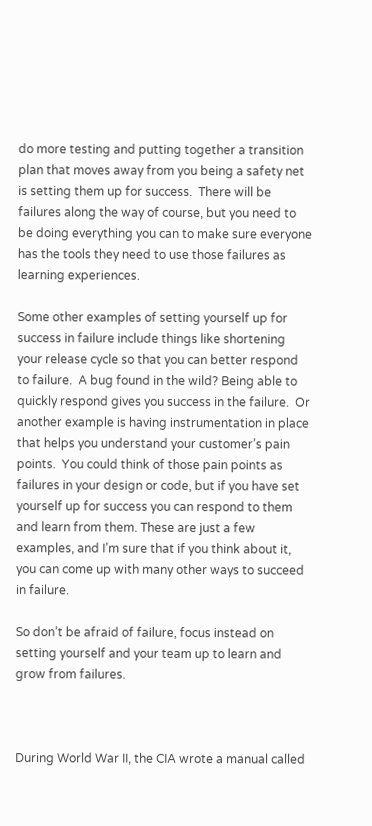do more testing and putting together a transition plan that moves away from you being a safety net is setting them up for success.  There will be failures along the way of course, but you need to be doing everything you can to make sure everyone has the tools they need to use those failures as learning experiences.

Some other examples of setting yourself up for success in failure include things like shortening your release cycle so that you can better respond to failure.  A bug found in the wild? Being able to quickly respond gives you success in the failure.  Or another example is having instrumentation in place that helps you understand your customer’s pain points.  You could think of those pain points as failures in your design or code, but if you have set yourself up for success you can respond to them and learn from them. These are just a few examples, and I’m sure that if you think about it, you can come up with many other ways to succeed in failure.

So don’t be afraid of failure, focus instead on setting yourself and your team up to learn and grow from failures.



During World War II, the CIA wrote a manual called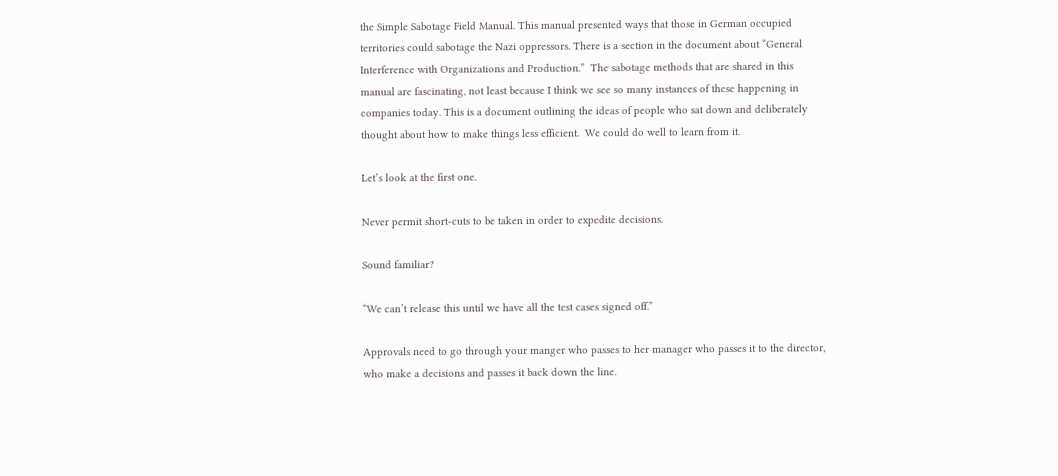the Simple Sabotage Field Manual. This manual presented ways that those in German occupied territories could sabotage the Nazi oppressors. There is a section in the document about “General Interference with Organizations and Production.”  The sabotage methods that are shared in this manual are fascinating, not least because I think we see so many instances of these happening in companies today. This is a document outlining the ideas of people who sat down and deliberately thought about how to make things less efficient.  We could do well to learn from it.

Let’s look at the first one.

Never permit short-cuts to be taken in order to expedite decisions.

Sound familiar?

“We can’t release this until we have all the test cases signed off.”

Approvals need to go through your manger who passes to her manager who passes it to the director, who make a decisions and passes it back down the line.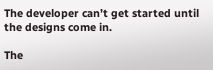The developer can’t get started until the designs come in.

The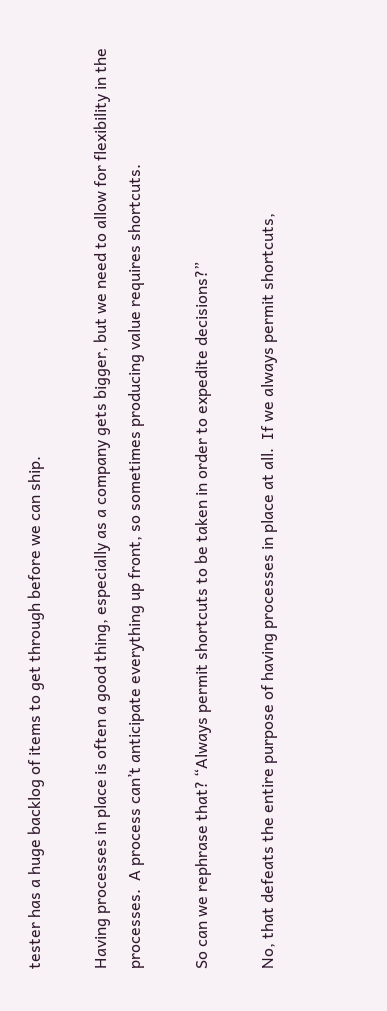tester has a huge backlog of items to get through before we can ship.

Having processes in place is often a good thing, especially as a company gets bigger, but we need to allow for flexibility in the processes.  A process can’t anticipate everything up front, so sometimes producing value requires shortcuts.

So can we rephrase that? “Always permit shortcuts to be taken in order to expedite decisions?”

No, that defeats the entire purpose of having processes in place at all.  If we always permit shortcuts,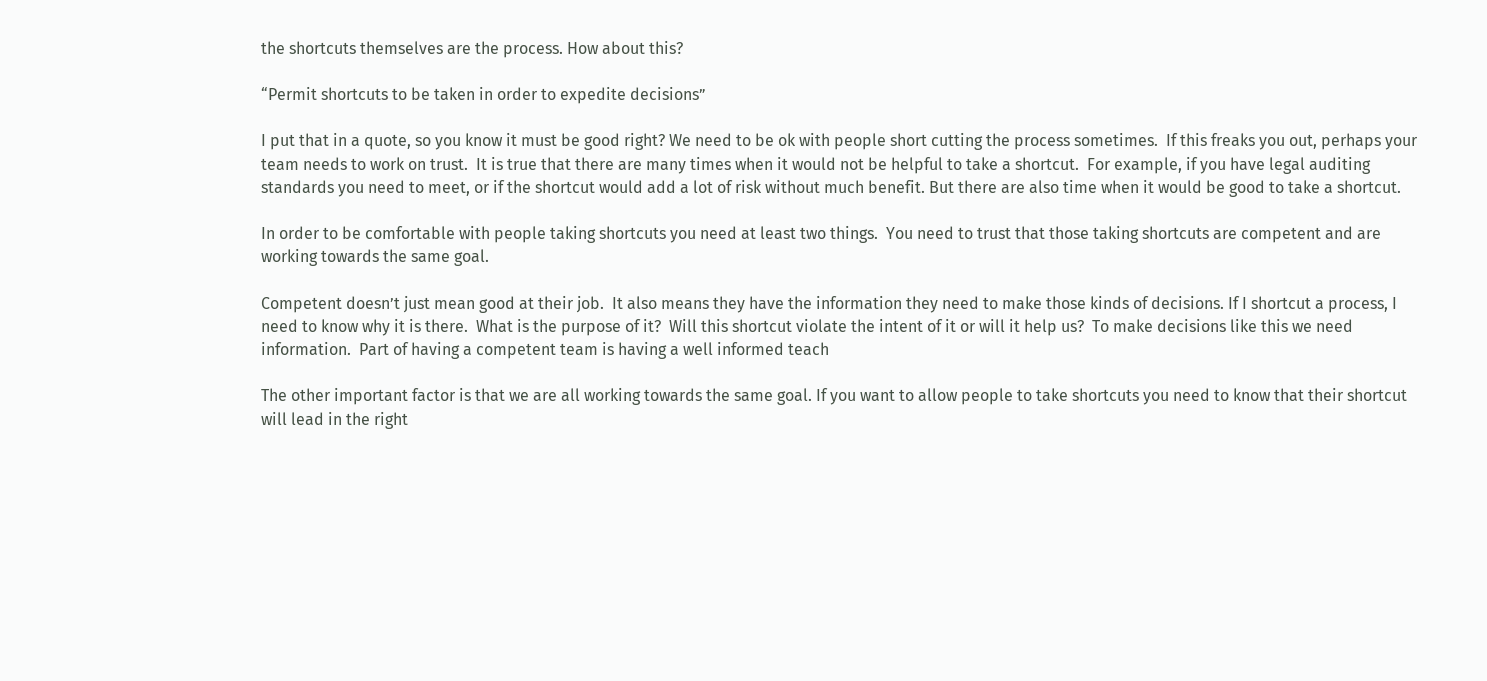the shortcuts themselves are the process. How about this?

“Permit shortcuts to be taken in order to expedite decisions”

I put that in a quote, so you know it must be good right? We need to be ok with people short cutting the process sometimes.  If this freaks you out, perhaps your team needs to work on trust.  It is true that there are many times when it would not be helpful to take a shortcut.  For example, if you have legal auditing standards you need to meet, or if the shortcut would add a lot of risk without much benefit. But there are also time when it would be good to take a shortcut.

In order to be comfortable with people taking shortcuts you need at least two things.  You need to trust that those taking shortcuts are competent and are working towards the same goal.

Competent doesn’t just mean good at their job.  It also means they have the information they need to make those kinds of decisions. If I shortcut a process, I need to know why it is there.  What is the purpose of it?  Will this shortcut violate the intent of it or will it help us?  To make decisions like this we need information.  Part of having a competent team is having a well informed teach

The other important factor is that we are all working towards the same goal. If you want to allow people to take shortcuts you need to know that their shortcut will lead in the right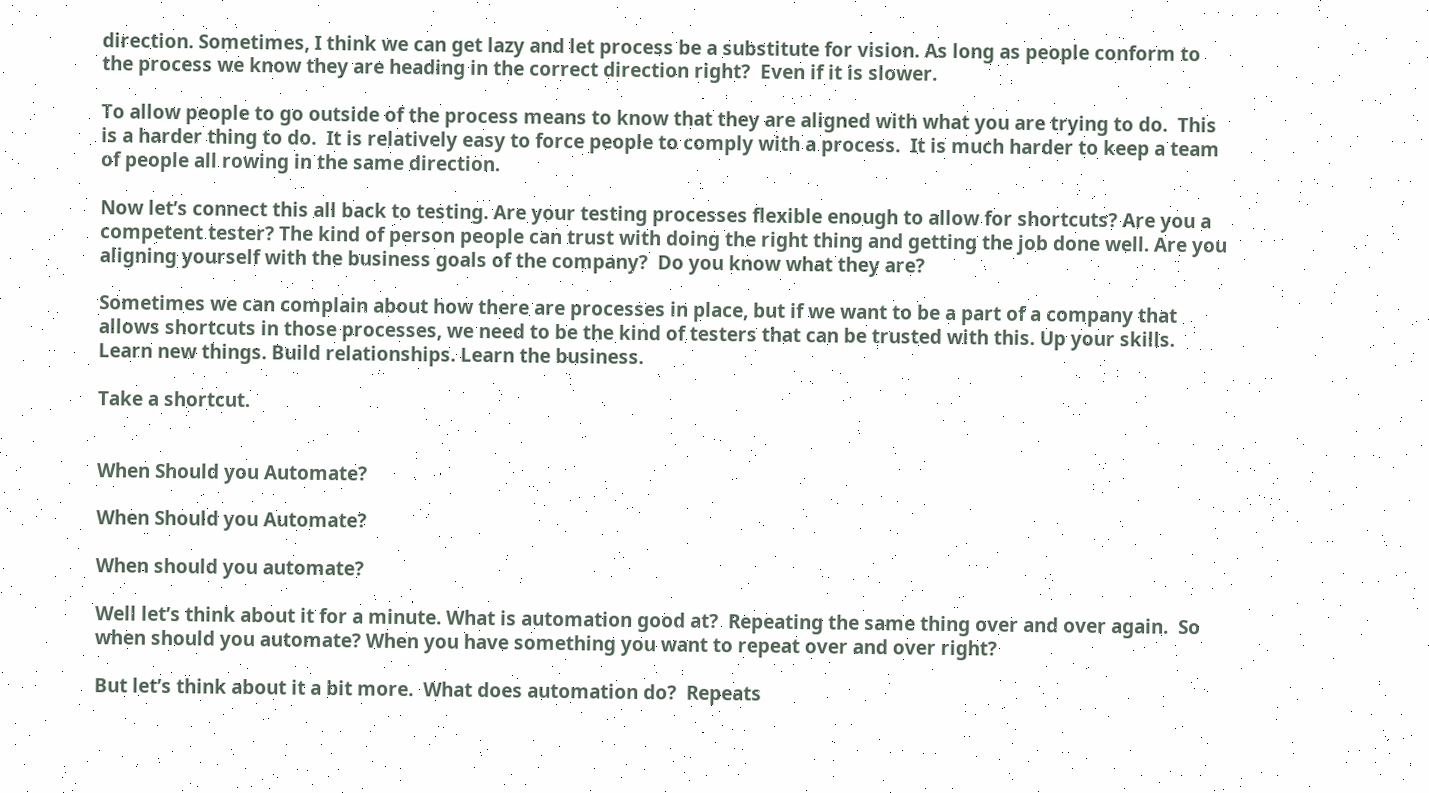direction. Sometimes, I think we can get lazy and let process be a substitute for vision. As long as people conform to the process we know they are heading in the correct direction right?  Even if it is slower.

To allow people to go outside of the process means to know that they are aligned with what you are trying to do.  This is a harder thing to do.  It is relatively easy to force people to comply with a process.  It is much harder to keep a team of people all rowing in the same direction.

Now let’s connect this all back to testing. Are your testing processes flexible enough to allow for shortcuts? Are you a competent tester? The kind of person people can trust with doing the right thing and getting the job done well. Are you aligning yourself with the business goals of the company?  Do you know what they are?

Sometimes we can complain about how there are processes in place, but if we want to be a part of a company that allows shortcuts in those processes, we need to be the kind of testers that can be trusted with this. Up your skills.  Learn new things. Build relationships. Learn the business.

Take a shortcut.


When Should you Automate?

When Should you Automate?

When should you automate?

Well let’s think about it for a minute. What is automation good at?  Repeating the same thing over and over again.  So when should you automate? When you have something you want to repeat over and over right?

But let’s think about it a bit more.  What does automation do?  Repeats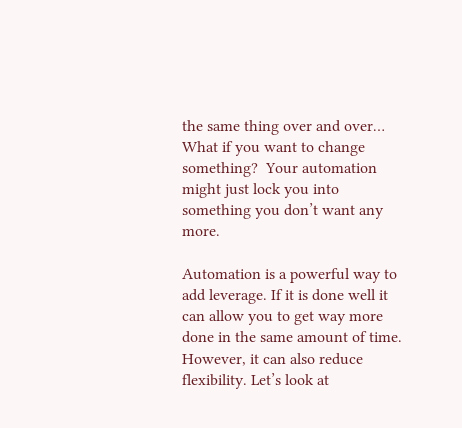the same thing over and over… What if you want to change something?  Your automation might just lock you into something you don’t want any more.

Automation is a powerful way to add leverage. If it is done well it can allow you to get way more done in the same amount of time.  However, it can also reduce flexibility. Let’s look at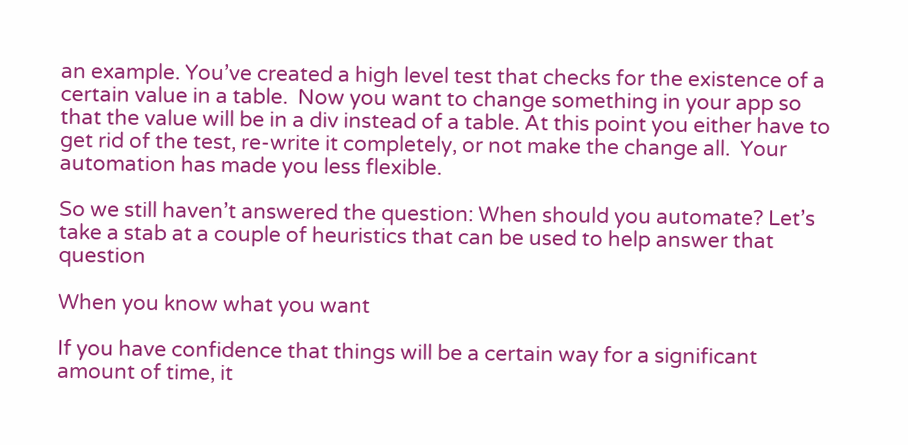an example. You’ve created a high level test that checks for the existence of a certain value in a table.  Now you want to change something in your app so that the value will be in a div instead of a table. At this point you either have to get rid of the test, re-write it completely, or not make the change all.  Your automation has made you less flexible.

So we still haven’t answered the question: When should you automate? Let’s take a stab at a couple of heuristics that can be used to help answer that question

When you know what you want

If you have confidence that things will be a certain way for a significant amount of time, it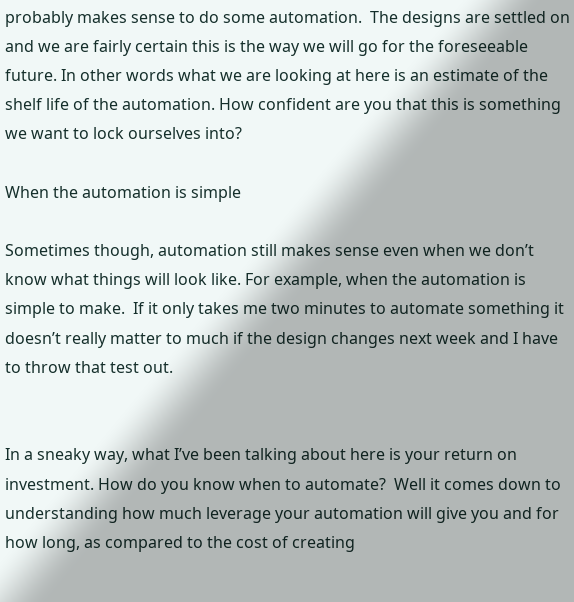probably makes sense to do some automation.  The designs are settled on and we are fairly certain this is the way we will go for the foreseeable future. In other words what we are looking at here is an estimate of the shelf life of the automation. How confident are you that this is something we want to lock ourselves into?

When the automation is simple

Sometimes though, automation still makes sense even when we don’t know what things will look like. For example, when the automation is simple to make.  If it only takes me two minutes to automate something it doesn’t really matter to much if the design changes next week and I have to throw that test out.


In a sneaky way, what I’ve been talking about here is your return on investment. How do you know when to automate?  Well it comes down to understanding how much leverage your automation will give you and for how long, as compared to the cost of creating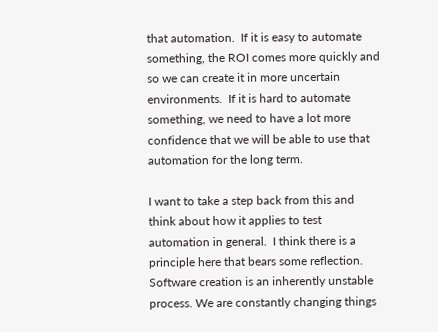that automation.  If it is easy to automate something, the ROI comes more quickly and so we can create it in more uncertain environments.  If it is hard to automate something, we need to have a lot more confidence that we will be able to use that automation for the long term.

I want to take a step back from this and think about how it applies to test automation in general.  I think there is a principle here that bears some reflection.  Software creation is an inherently unstable process. We are constantly changing things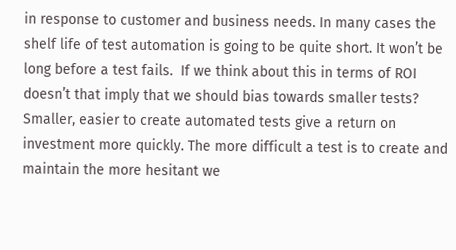in response to customer and business needs. In many cases the shelf life of test automation is going to be quite short. It won’t be long before a test fails.  If we think about this in terms of ROI doesn’t that imply that we should bias towards smaller tests?  Smaller, easier to create automated tests give a return on investment more quickly. The more difficult a test is to create and maintain the more hesitant we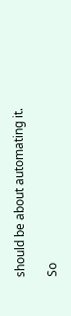should be about automating it.

So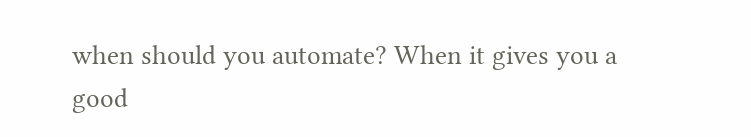when should you automate? When it gives you a good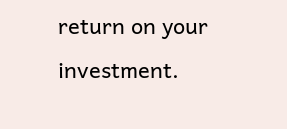return on your investment.